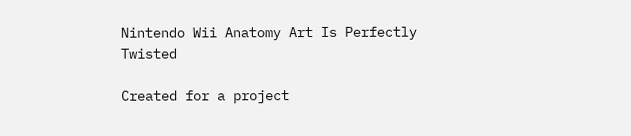Nintendo Wii Anatomy Art Is Perfectly Twisted

Created for a project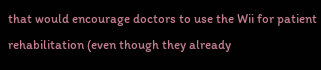that would encourage doctors to use the Wii for patient rehabilitation (even though they already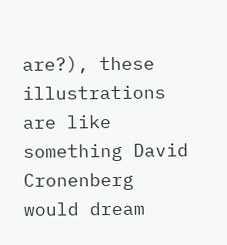are?), these illustrations are like something David Cronenberg would dream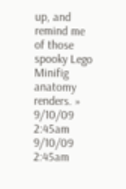up, and remind me of those spooky Lego Minifig anatomy renders. » 9/10/09 2:45am 9/10/09 2:45am